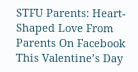STFU Parents: Heart-Shaped Love From Parents On Facebook This Valentine’s Day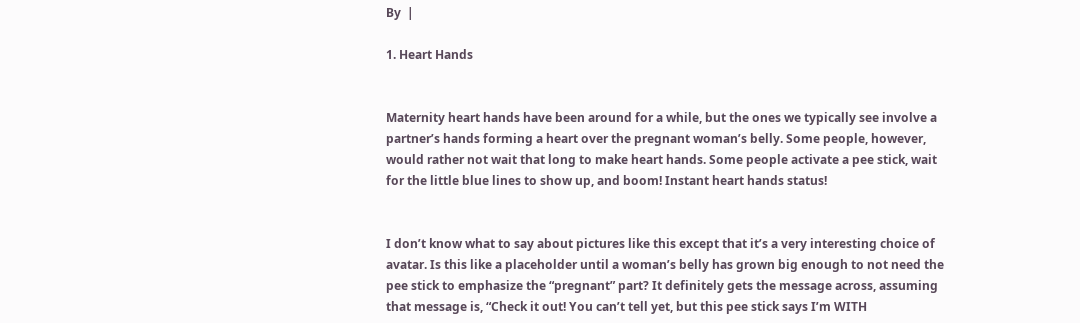By  |

1. Heart Hands


Maternity heart hands have been around for a while, but the ones we typically see involve a partner’s hands forming a heart over the pregnant woman’s belly. Some people, however, would rather not wait that long to make heart hands. Some people activate a pee stick, wait for the little blue lines to show up, and boom! Instant heart hands status!


I don’t know what to say about pictures like this except that it’s a very interesting choice of avatar. Is this like a placeholder until a woman’s belly has grown big enough to not need the pee stick to emphasize the “pregnant” part? It definitely gets the message across, assuming that message is, “Check it out! You can’t tell yet, but this pee stick says I’m WITH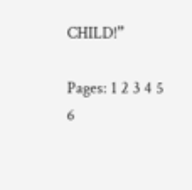CHILD!”

Pages: 1 2 3 4 5 6